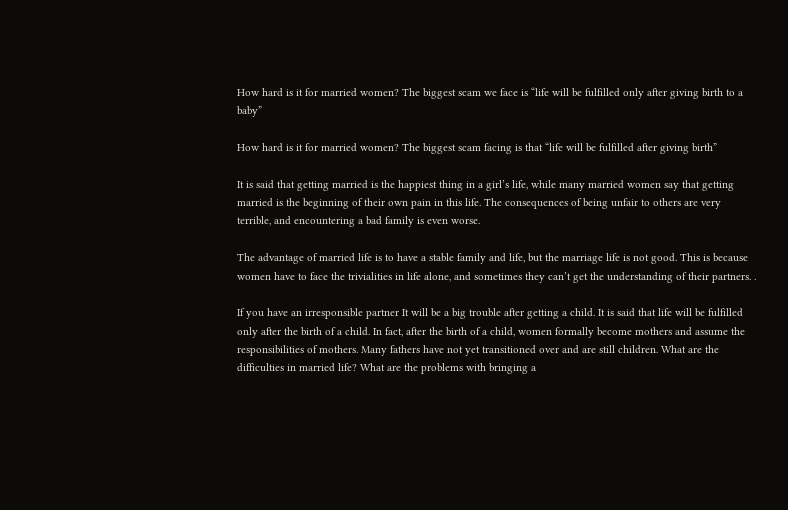How hard is it for married women? The biggest scam we face is “life will be fulfilled only after giving birth to a baby”

How hard is it for married women? The biggest scam facing is that “life will be fulfilled after giving birth”

It is said that getting married is the happiest thing in a girl’s life, while many married women say that getting married is the beginning of their own pain in this life. The consequences of being unfair to others are very terrible, and encountering a bad family is even worse.

The advantage of married life is to have a stable family and life, but the marriage life is not good. This is because women have to face the trivialities in life alone, and sometimes they can’t get the understanding of their partners. .

If you have an irresponsible partner It will be a big trouble after getting a child. It is said that life will be fulfilled only after the birth of a child. In fact, after the birth of a child, women formally become mothers and assume the responsibilities of mothers. Many fathers have not yet transitioned over and are still children. What are the difficulties in married life? What are the problems with bringing a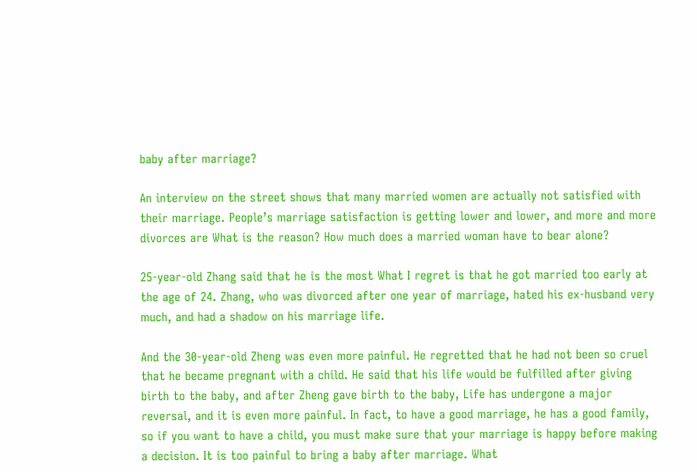baby after marriage?

An interview on the street shows that many married women are actually not satisfied with their marriage. People’s marriage satisfaction is getting lower and lower, and more and more divorces are What is the reason? How much does a married woman have to bear alone?

25-year-old Zhang said that he is the most What I regret is that he got married too early at the age of 24. Zhang, who was divorced after one year of marriage, hated his ex-husband very much, and had a shadow on his marriage life.

And the 30-year-old Zheng was even more painful. He regretted that he had not been so cruel that he became pregnant with a child. He said that his life would be fulfilled after giving birth to the baby, and after Zheng gave birth to the baby, Life has undergone a major reversal, and it is even more painful. In fact, to have a good marriage, he has a good family, so if you want to have a child, you must make sure that your marriage is happy before making a decision. It is too painful to bring a baby after marriage. What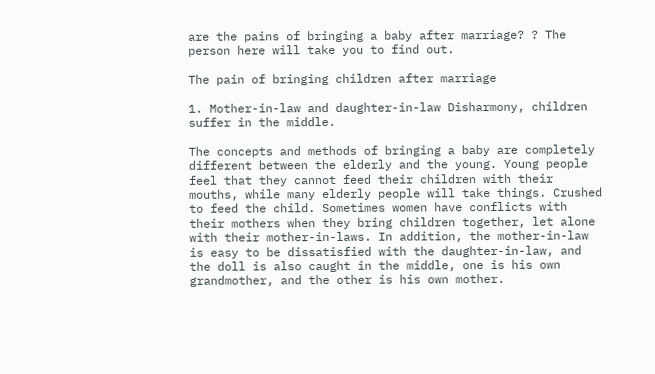are the pains of bringing a baby after marriage? ? The person here will take you to find out.

The pain of bringing children after marriage

1. Mother-in-law and daughter-in-law Disharmony, children suffer in the middle.

The concepts and methods of bringing a baby are completely different between the elderly and the young. Young people feel that they cannot feed their children with their mouths, while many elderly people will take things. Crushed to feed the child. Sometimes women have conflicts with their mothers when they bring children together, let alone with their mother-in-laws. In addition, the mother-in-law is easy to be dissatisfied with the daughter-in-law, and the doll is also caught in the middle, one is his own grandmother, and the other is his own mother.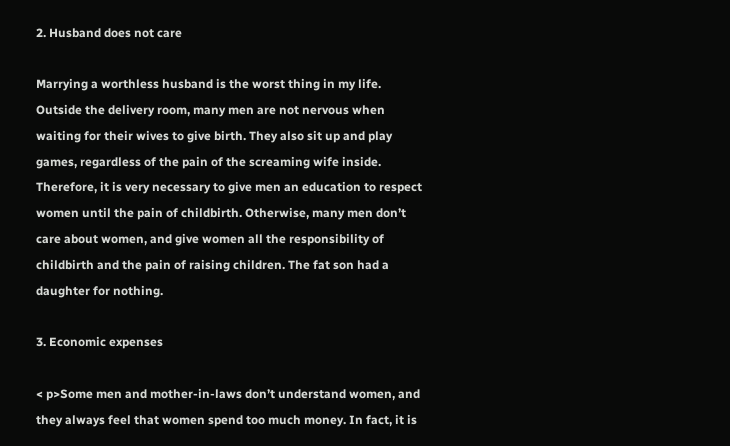2. Husband does not care

Marrying a worthless husband is the worst thing in my life. Outside the delivery room, many men are not nervous when waiting for their wives to give birth. They also sit up and play games, regardless of the pain of the screaming wife inside. Therefore, it is very necessary to give men an education to respect women until the pain of childbirth. Otherwise, many men don’t care about women, and give women all the responsibility of childbirth and the pain of raising children. The fat son had a daughter for nothing.

3. Economic expenses

< p>Some men and mother-in-laws don’t understand women, and they always feel that women spend too much money. In fact, it is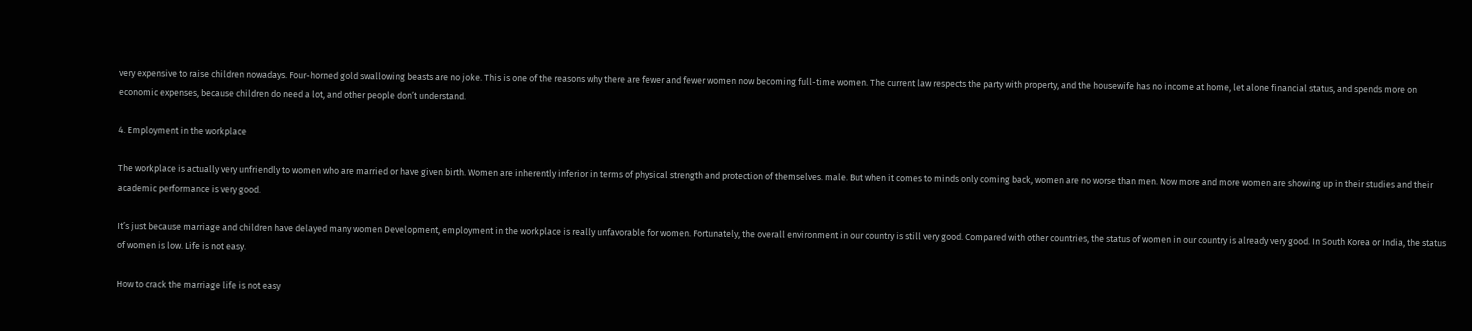very expensive to raise children nowadays. Four-horned gold swallowing beasts are no joke. This is one of the reasons why there are fewer and fewer women now becoming full-time women. The current law respects the party with property, and the housewife has no income at home, let alone financial status, and spends more on economic expenses, because children do need a lot, and other people don’t understand.

4. Employment in the workplace

The workplace is actually very unfriendly to women who are married or have given birth. Women are inherently inferior in terms of physical strength and protection of themselves. male. But when it comes to minds only coming back, women are no worse than men. Now more and more women are showing up in their studies and their academic performance is very good.

It’s just because marriage and children have delayed many women Development, employment in the workplace is really unfavorable for women. Fortunately, the overall environment in our country is still very good. Compared with other countries, the status of women in our country is already very good. In South Korea or India, the status of women is low. Life is not easy.

How to crack the marriage life is not easy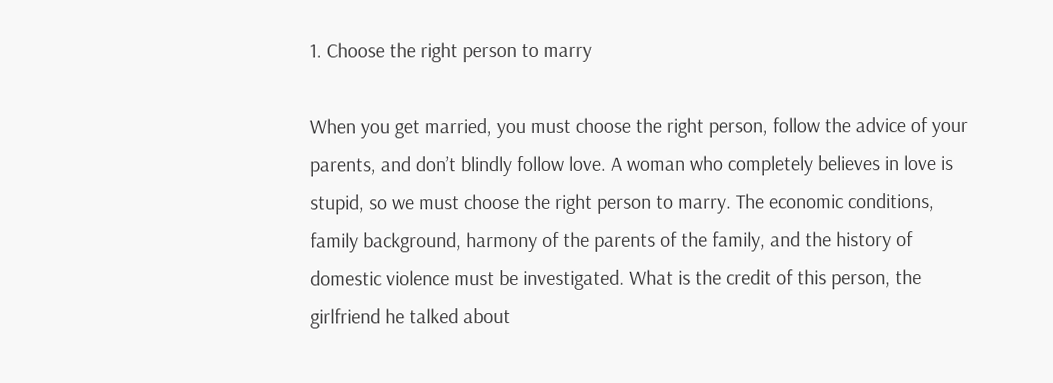1. Choose the right person to marry

When you get married, you must choose the right person, follow the advice of your parents, and don’t blindly follow love. A woman who completely believes in love is stupid, so we must choose the right person to marry. The economic conditions, family background, harmony of the parents of the family, and the history of domestic violence must be investigated. What is the credit of this person, the girlfriend he talked about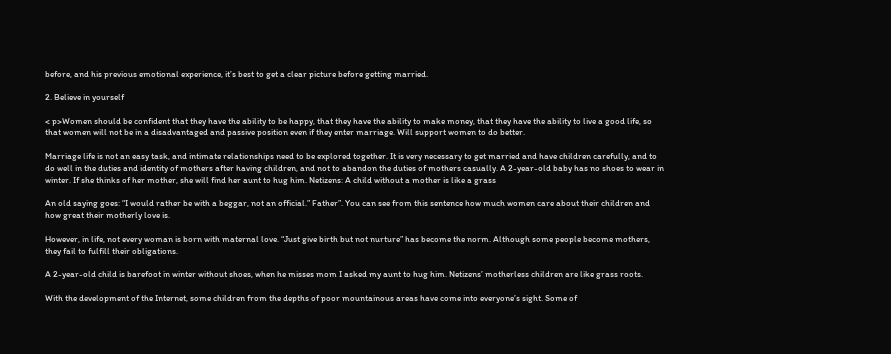before, and his previous emotional experience, it’s best to get a clear picture before getting married.

2. Believe in yourself

< p>Women should be confident that they have the ability to be happy, that they have the ability to make money, that they have the ability to live a good life, so that women will not be in a disadvantaged and passive position even if they enter marriage. Will support women to do better.

Marriage life is not an easy task, and intimate relationships need to be explored together. It is very necessary to get married and have children carefully, and to do well in the duties and identity of mothers after having children, and not to abandon the duties of mothers casually. A 2-year-old baby has no shoes to wear in winter. If she thinks of her mother, she will find her aunt to hug him. Netizens: A child without a mother is like a grass

An old saying goes: “I would rather be with a beggar, not an official.” Father”. You can see from this sentence how much women care about their children and how great their motherly love is.

However, in life, not every woman is born with maternal love. “Just give birth but not nurture” has become the norm. Although some people become mothers, they fail to fulfill their obligations.

A 2-year-old child is barefoot in winter without shoes, when he misses mom I asked my aunt to hug him. Netizens’ motherless children are like grass roots.

With the development of the Internet, some children from the depths of poor mountainous areas have come into everyone’s sight. Some of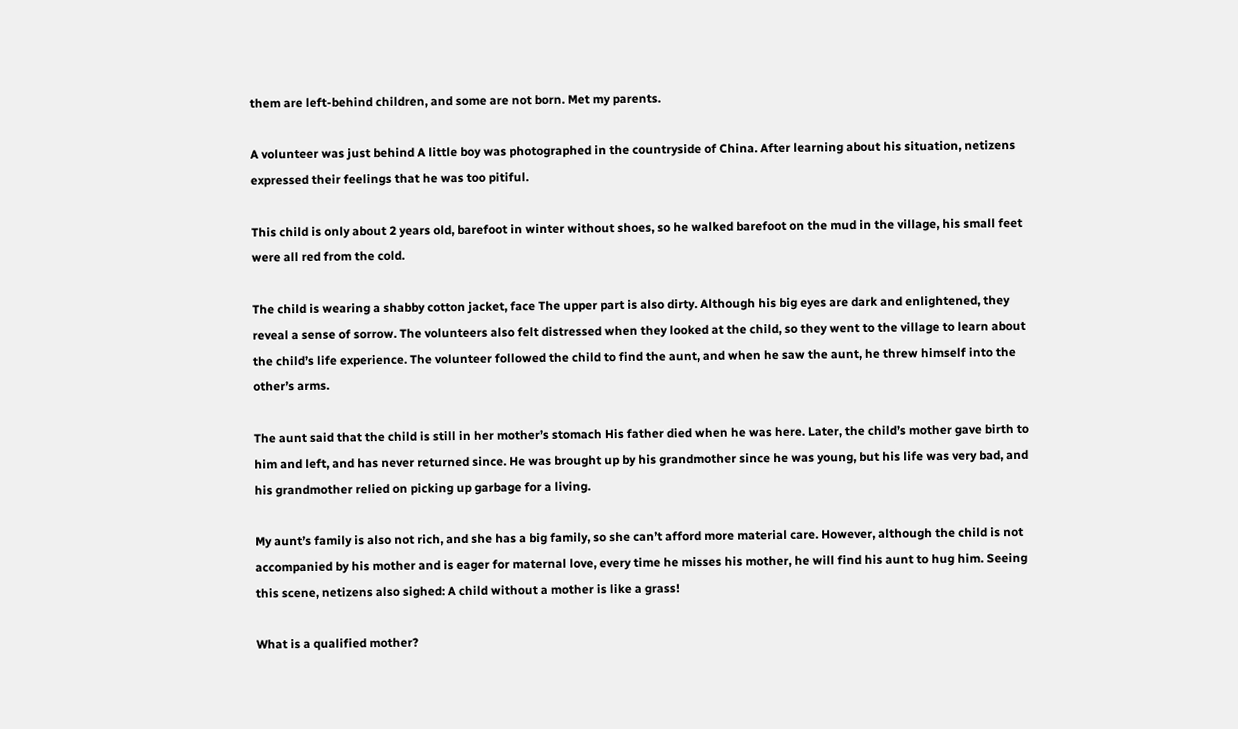them are left-behind children, and some are not born. Met my parents.

A volunteer was just behind A little boy was photographed in the countryside of China. After learning about his situation, netizens expressed their feelings that he was too pitiful.

This child is only about 2 years old, barefoot in winter without shoes, so he walked barefoot on the mud in the village, his small feet were all red from the cold.

The child is wearing a shabby cotton jacket, face The upper part is also dirty. Although his big eyes are dark and enlightened, they reveal a sense of sorrow. The volunteers also felt distressed when they looked at the child, so they went to the village to learn about the child’s life experience. The volunteer followed the child to find the aunt, and when he saw the aunt, he threw himself into the other’s arms.

The aunt said that the child is still in her mother’s stomach His father died when he was here. Later, the child’s mother gave birth to him and left, and has never returned since. He was brought up by his grandmother since he was young, but his life was very bad, and his grandmother relied on picking up garbage for a living.

My aunt’s family is also not rich, and she has a big family, so she can’t afford more material care. However, although the child is not accompanied by his mother and is eager for maternal love, every time he misses his mother, he will find his aunt to hug him. Seeing this scene, netizens also sighed: A child without a mother is like a grass!

What is a qualified mother?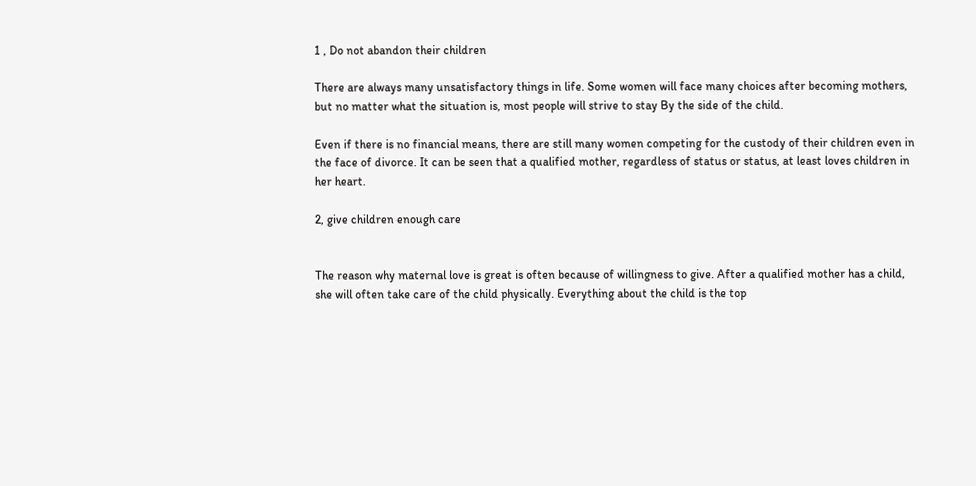1 , Do not abandon their children

There are always many unsatisfactory things in life. Some women will face many choices after becoming mothers, but no matter what the situation is, most people will strive to stay By the side of the child.

Even if there is no financial means, there are still many women competing for the custody of their children even in the face of divorce. It can be seen that a qualified mother, regardless of status or status, at least loves children in her heart.

2, give children enough care


The reason why maternal love is great is often because of willingness to give. After a qualified mother has a child, she will often take care of the child physically. Everything about the child is the top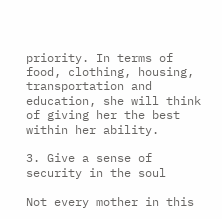priority. In terms of food, clothing, housing, transportation and education, she will think of giving her the best within her ability.

3. Give a sense of security in the soul

Not every mother in this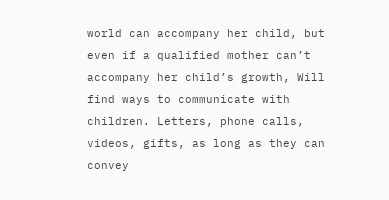world can accompany her child, but even if a qualified mother can’t accompany her child’s growth, Will find ways to communicate with children. Letters, phone calls, videos, gifts, as long as they can convey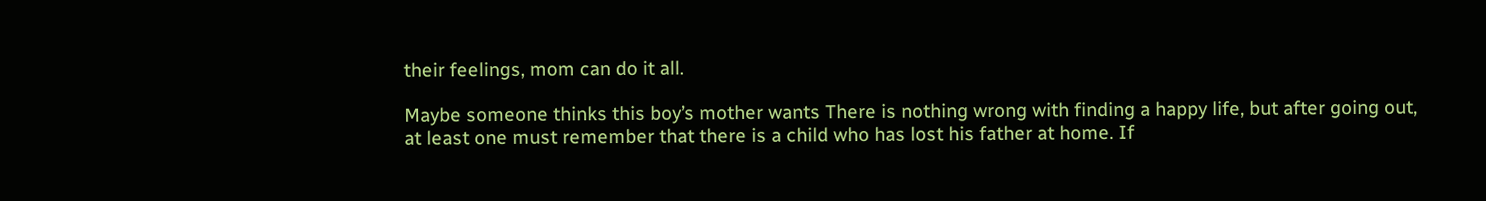their feelings, mom can do it all.

Maybe someone thinks this boy’s mother wants There is nothing wrong with finding a happy life, but after going out, at least one must remember that there is a child who has lost his father at home. If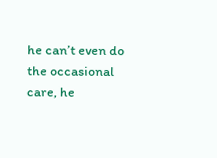he can’t even do the occasional care, he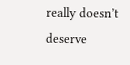really doesn’t deserve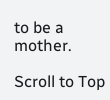to be a mother.

Scroll to Top